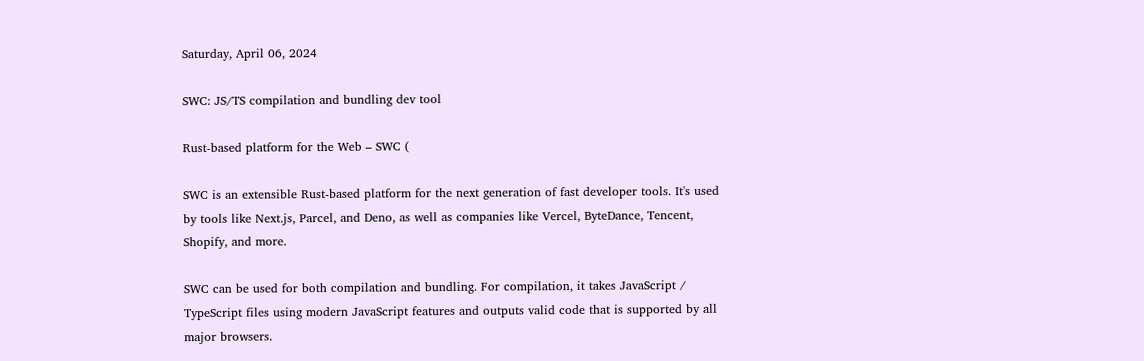Saturday, April 06, 2024

SWC: JS/TS compilation and bundling dev tool

Rust-based platform for the Web – SWC (

SWC is an extensible Rust-based platform for the next generation of fast developer tools. It's used by tools like Next.js, Parcel, and Deno, as well as companies like Vercel, ByteDance, Tencent, Shopify, and more.

SWC can be used for both compilation and bundling. For compilation, it takes JavaScript / TypeScript files using modern JavaScript features and outputs valid code that is supported by all major browsers.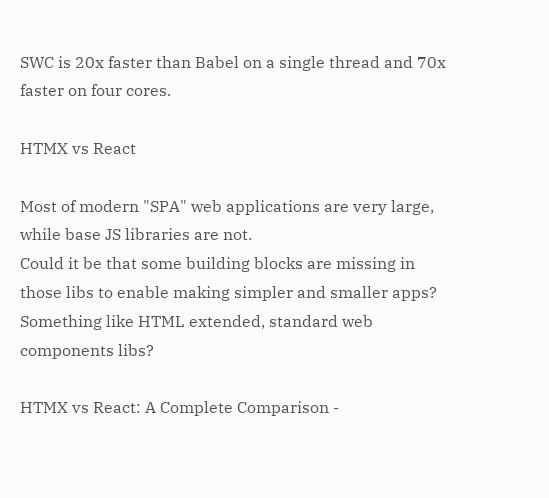SWC is 20x faster than Babel on a single thread and 70x faster on four cores.

HTMX vs React

Most of modern "SPA" web applications are very large, while base JS libraries are not.
Could it be that some building blocks are missing in those libs to enable making simpler and smaller apps?
Something like HTML extended, standard web components libs?

HTMX vs React: A Complete Comparison -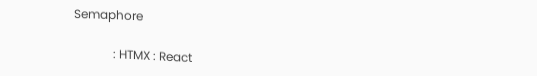Semaphore

             : HTMX : React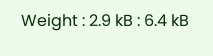Weight : 2.9 kB : 6.4 kB